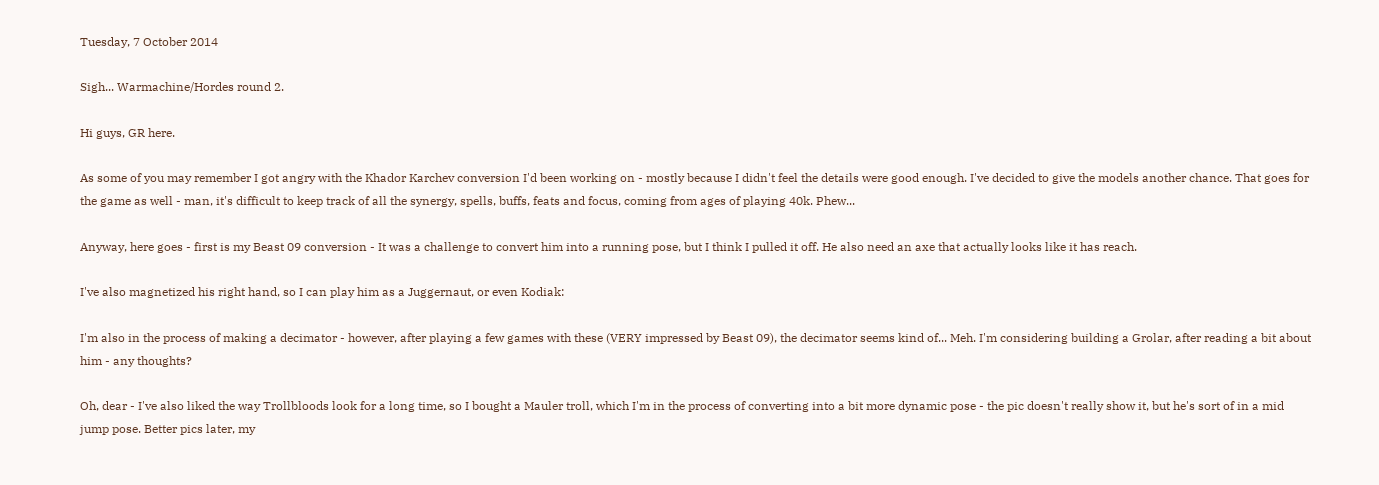Tuesday, 7 October 2014

Sigh... Warmachine/Hordes round 2.

Hi guys, GR here.

As some of you may remember I got angry with the Khador Karchev conversion I'd been working on - mostly because I didn't feel the details were good enough. I've decided to give the models another chance. That goes for the game as well - man, it's difficult to keep track of all the synergy, spells, buffs, feats and focus, coming from ages of playing 40k. Phew...

Anyway, here goes - first is my Beast 09 conversion - It was a challenge to convert him into a running pose, but I think I pulled it off. He also need an axe that actually looks like it has reach.

I've also magnetized his right hand, so I can play him as a Juggernaut, or even Kodiak:

I'm also in the process of making a decimator - however, after playing a few games with these (VERY impressed by Beast 09), the decimator seems kind of... Meh. I'm considering building a Grolar, after reading a bit about him - any thoughts?

Oh, dear - I've also liked the way Trollbloods look for a long time, so I bought a Mauler troll, which I'm in the process of converting into a bit more dynamic pose - the pic doesn't really show it, but he's sort of in a mid jump pose. Better pics later, my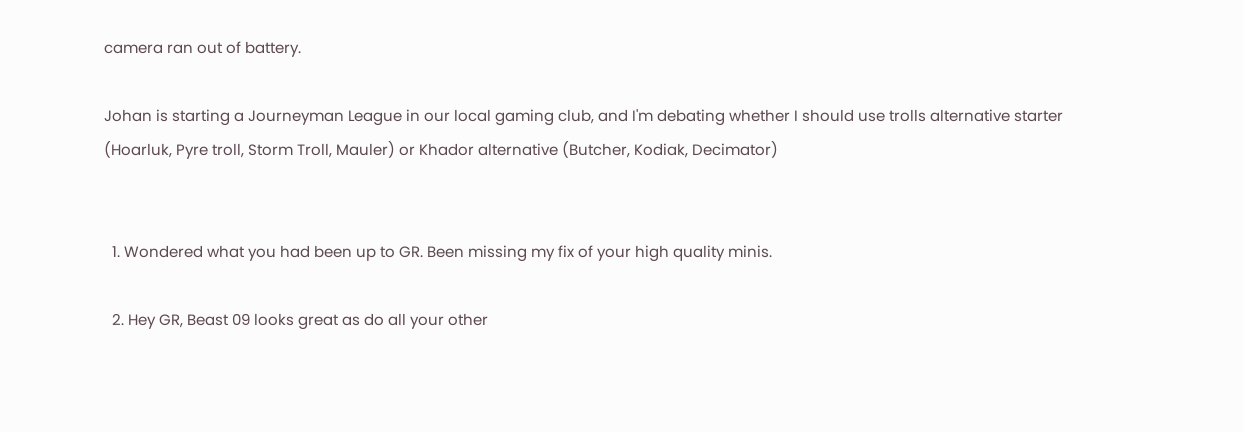camera ran out of battery.

Johan is starting a Journeyman League in our local gaming club, and I'm debating whether I should use trolls alternative starter (Hoarluk, Pyre troll, Storm Troll, Mauler) or Khador alternative (Butcher, Kodiak, Decimator)


  1. Wondered what you had been up to GR. Been missing my fix of your high quality minis.

  2. Hey GR, Beast 09 looks great as do all your other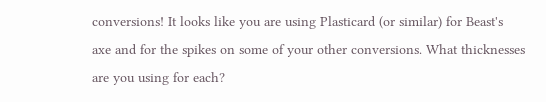conversions! It looks like you are using Plasticard (or similar) for Beast's axe and for the spikes on some of your other conversions. What thicknesses are you using for each?